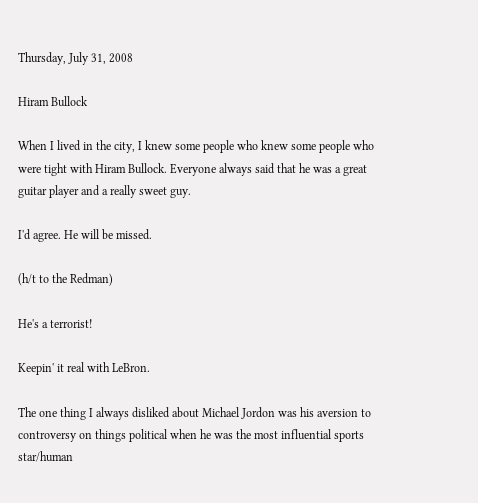Thursday, July 31, 2008

Hiram Bullock

When I lived in the city, I knew some people who knew some people who were tight with Hiram Bullock. Everyone always said that he was a great guitar player and a really sweet guy.

I'd agree. He will be missed.

(h/t to the Redman)

He's a terrorist!

Keepin' it real with LeBron.

The one thing I always disliked about Michael Jordon was his aversion to controversy on things political when he was the most influential sports star/human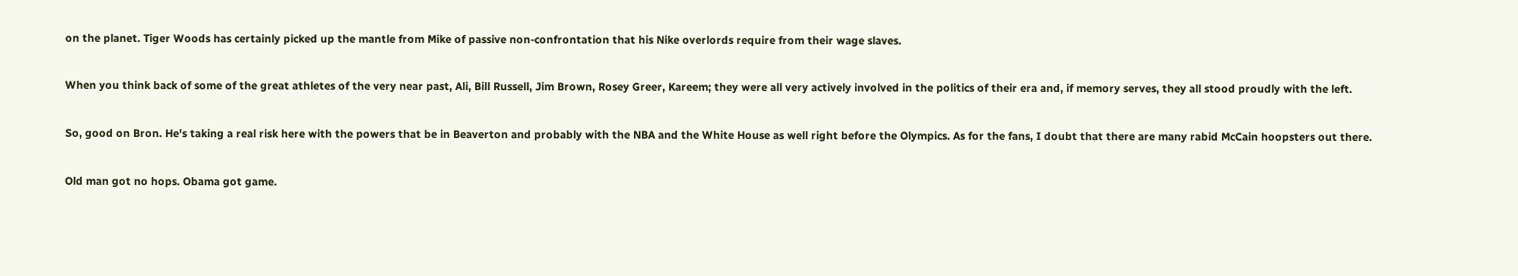on the planet. Tiger Woods has certainly picked up the mantle from Mike of passive non-confrontation that his Nike overlords require from their wage slaves.

When you think back of some of the great athletes of the very near past, Ali, Bill Russell, Jim Brown, Rosey Greer, Kareem; they were all very actively involved in the politics of their era and, if memory serves, they all stood proudly with the left.

So, good on Bron. He's taking a real risk here with the powers that be in Beaverton and probably with the NBA and the White House as well right before the Olympics. As for the fans, I doubt that there are many rabid McCain hoopsters out there.

Old man got no hops. Obama got game.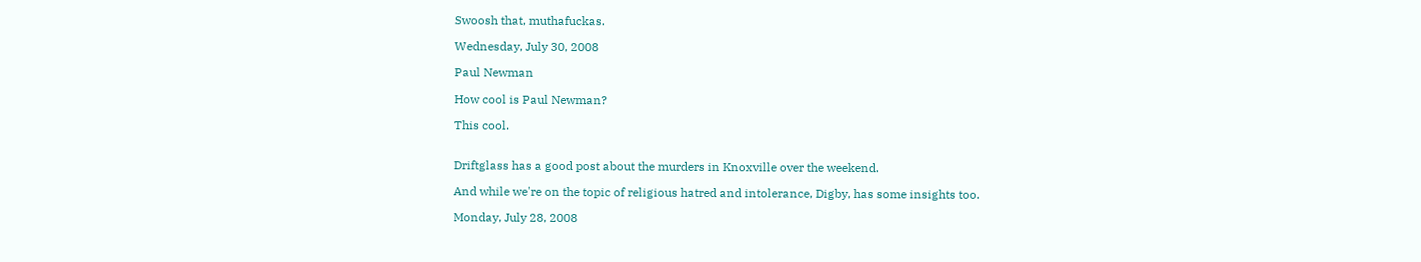Swoosh that, muthafuckas.

Wednesday, July 30, 2008

Paul Newman

How cool is Paul Newman?

This cool.


Driftglass has a good post about the murders in Knoxville over the weekend.

And while we're on the topic of religious hatred and intolerance, Digby, has some insights too.

Monday, July 28, 2008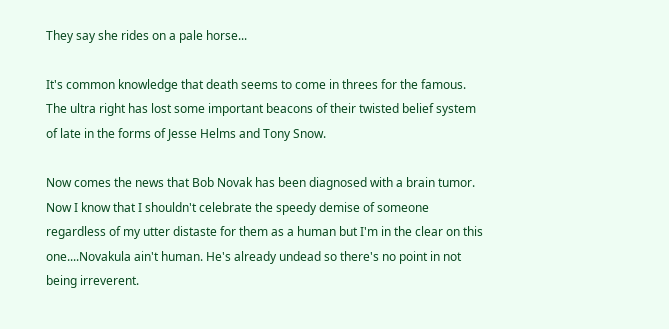They say she rides on a pale horse...

It's common knowledge that death seems to come in threes for the famous. The ultra right has lost some important beacons of their twisted belief system of late in the forms of Jesse Helms and Tony Snow.

Now comes the news that Bob Novak has been diagnosed with a brain tumor. Now I know that I shouldn't celebrate the speedy demise of someone regardless of my utter distaste for them as a human but I'm in the clear on this one....Novakula ain't human. He's already undead so there's no point in not being irreverent.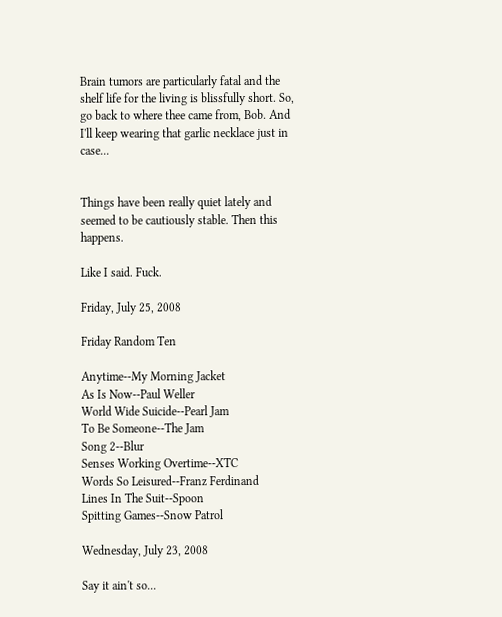Brain tumors are particularly fatal and the shelf life for the living is blissfully short. So, go back to where thee came from, Bob. And I'll keep wearing that garlic necklace just in case...


Things have been really quiet lately and seemed to be cautiously stable. Then this happens.

Like I said. Fuck.

Friday, July 25, 2008

Friday Random Ten

Anytime--My Morning Jacket
As Is Now--Paul Weller
World Wide Suicide--Pearl Jam
To Be Someone--The Jam
Song 2--Blur
Senses Working Overtime--XTC
Words So Leisured--Franz Ferdinand
Lines In The Suit--Spoon
Spitting Games--Snow Patrol

Wednesday, July 23, 2008

Say it ain't so...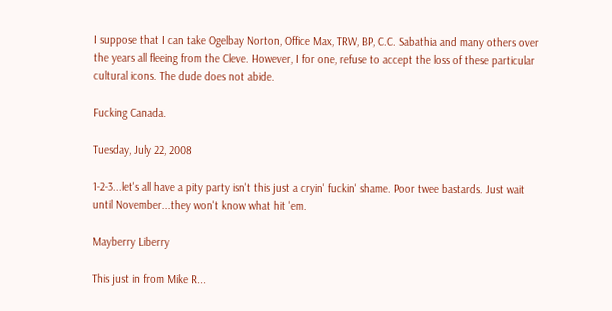I suppose that I can take Ogelbay Norton, Office Max, TRW, BP, C.C. Sabathia and many others over the years all fleeing from the Cleve. However, I for one, refuse to accept the loss of these particular cultural icons. The dude does not abide.

Fucking Canada.

Tuesday, July 22, 2008

1-2-3...let's all have a pity party isn't this just a cryin' fuckin' shame. Poor twee bastards. Just wait until November...they won't know what hit 'em.

Mayberry Liberry

This just in from Mike R...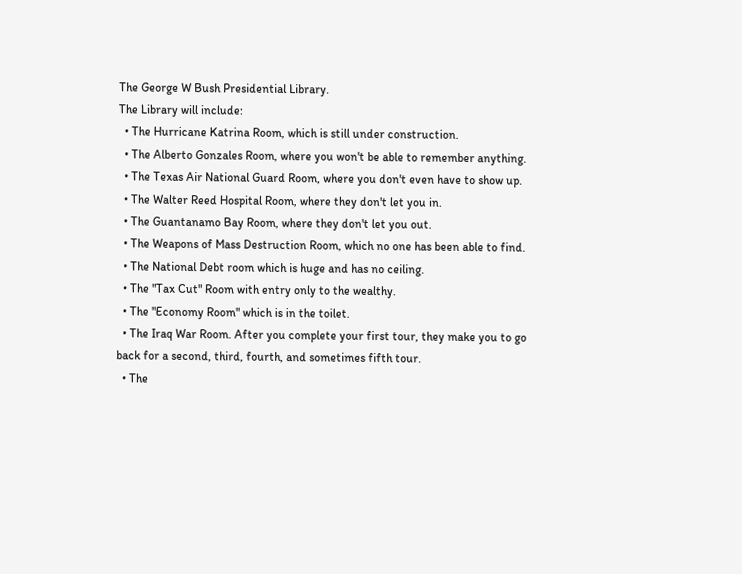The George W Bush Presidential Library.
The Library will include:
  • The Hurricane Katrina Room, which is still under construction.
  • The Alberto Gonzales Room, where you won't be able to remember anything.
  • The Texas Air National Guard Room, where you don't even have to show up.
  • The Walter Reed Hospital Room, where they don't let you in.
  • The Guantanamo Bay Room, where they don't let you out.
  • The Weapons of Mass Destruction Room, which no one has been able to find.
  • The National Debt room which is huge and has no ceiling.
  • The "Tax Cut" Room with entry only to the wealthy.
  • The "Economy Room" which is in the toilet.
  • The Iraq War Room. After you complete your first tour, they make you to go back for a second, third, fourth, and sometimes fifth tour.
  • The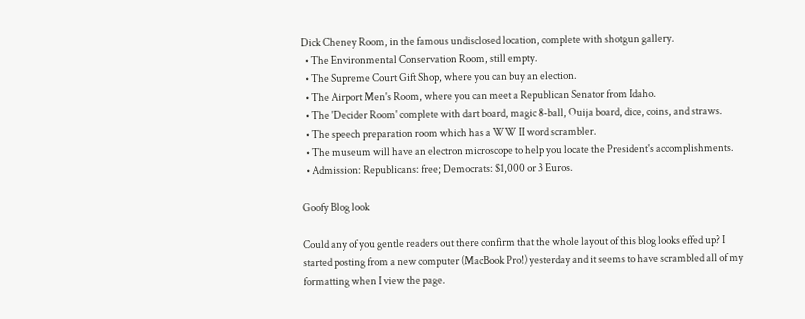Dick Cheney Room, in the famous undisclosed location, complete with shotgun gallery.
  • The Environmental Conservation Room, still empty.
  • The Supreme Court Gift Shop, where you can buy an election.
  • The Airport Men's Room, where you can meet a Republican Senator from Idaho.
  • The 'Decider Room' complete with dart board, magic 8-ball, Ouija board, dice, coins, and straws.
  • The speech preparation room which has a WW II word scrambler.
  • The museum will have an electron microscope to help you locate the President's accomplishments.
  • Admission: Republicans: free; Democrats: $1,000 or 3 Euros.

Goofy Blog look

Could any of you gentle readers out there confirm that the whole layout of this blog looks effed up? I started posting from a new computer (MacBook Pro!) yesterday and it seems to have scrambled all of my formatting when I view the page.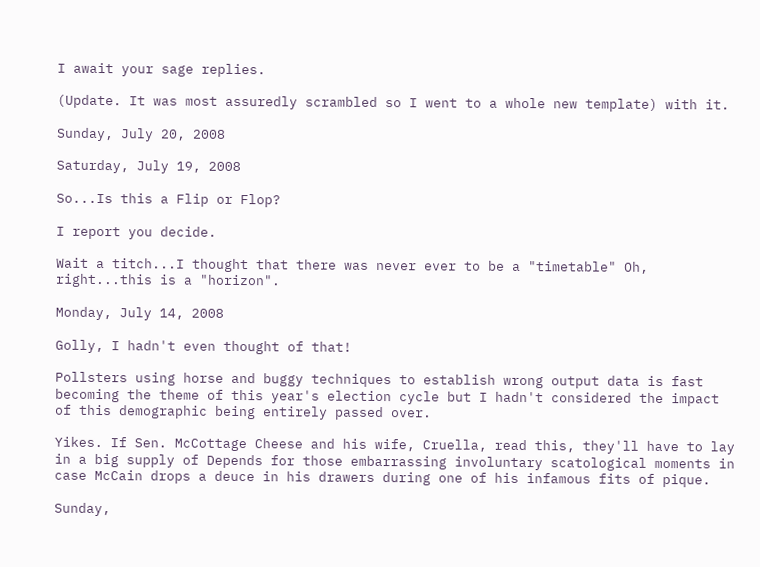I await your sage replies.

(Update. It was most assuredly scrambled so I went to a whole new template) with it.

Sunday, July 20, 2008

Saturday, July 19, 2008

So...Is this a Flip or Flop?

I report you decide.

Wait a titch...I thought that there was never ever to be a "timetable" Oh, right...this is a "horizon".

Monday, July 14, 2008

Golly, I hadn't even thought of that!

Pollsters using horse and buggy techniques to establish wrong output data is fast becoming the theme of this year's election cycle but I hadn't considered the impact of this demographic being entirely passed over.

Yikes. If Sen. McCottage Cheese and his wife, Cruella, read this, they'll have to lay in a big supply of Depends for those embarrassing involuntary scatological moments in case McCain drops a deuce in his drawers during one of his infamous fits of pique.

Sunday,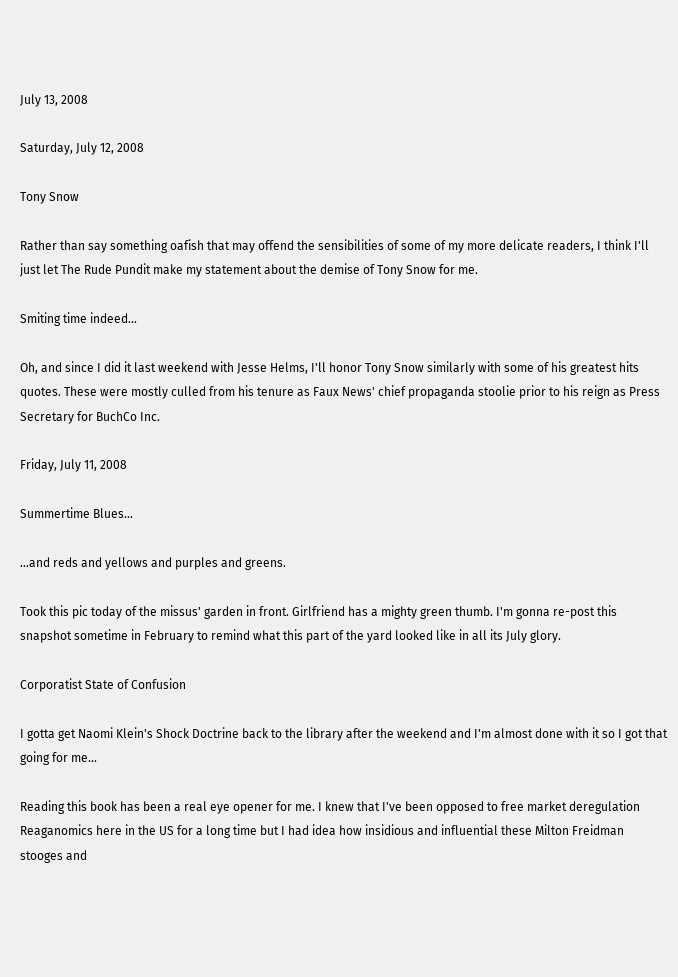July 13, 2008

Saturday, July 12, 2008

Tony Snow

Rather than say something oafish that may offend the sensibilities of some of my more delicate readers, I think I'll just let The Rude Pundit make my statement about the demise of Tony Snow for me.

Smiting time indeed...

Oh, and since I did it last weekend with Jesse Helms, I'll honor Tony Snow similarly with some of his greatest hits quotes. These were mostly culled from his tenure as Faux News' chief propaganda stoolie prior to his reign as Press Secretary for BuchCo Inc.

Friday, July 11, 2008

Summertime Blues...

...and reds and yellows and purples and greens.

Took this pic today of the missus' garden in front. Girlfriend has a mighty green thumb. I'm gonna re-post this snapshot sometime in February to remind what this part of the yard looked like in all its July glory.

Corporatist State of Confusion

I gotta get Naomi Klein's Shock Doctrine back to the library after the weekend and I'm almost done with it so I got that going for me...

Reading this book has been a real eye opener for me. I knew that I've been opposed to free market deregulation Reaganomics here in the US for a long time but I had idea how insidious and influential these Milton Freidman stooges and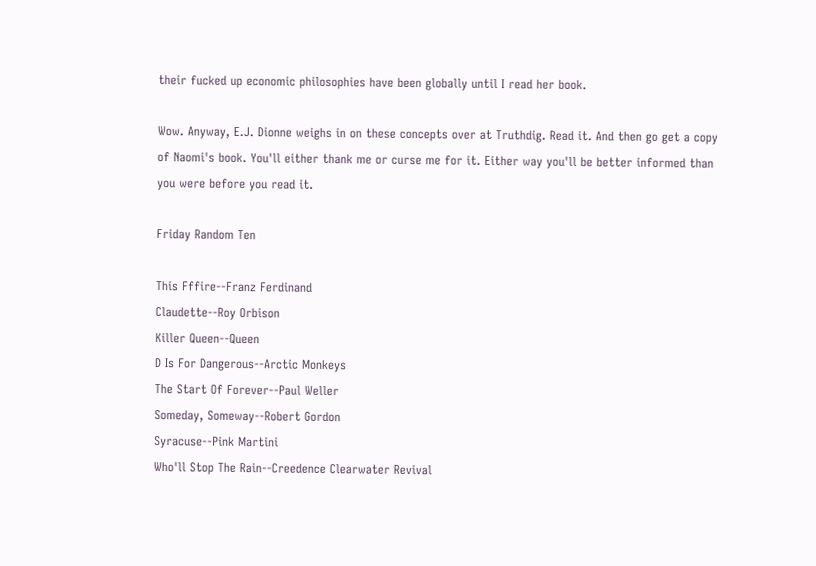their fucked up economic philosophies have been globally until I read her book.

Wow. Anyway, E.J. Dionne weighs in on these concepts over at Truthdig. Read it. And then go get a copy of Naomi's book. You'll either thank me or curse me for it. Either way you'll be better informed than you were before you read it.

Friday Random Ten

This Fffire--Franz Ferdinand
Claudette--Roy Orbison
Killer Queen--Queen
D Is For Dangerous--Arctic Monkeys
The Start Of Forever--Paul Weller
Someday, Someway--Robert Gordon
Syracuse--Pink Martini
Who'll Stop The Rain--Creedence Clearwater Revival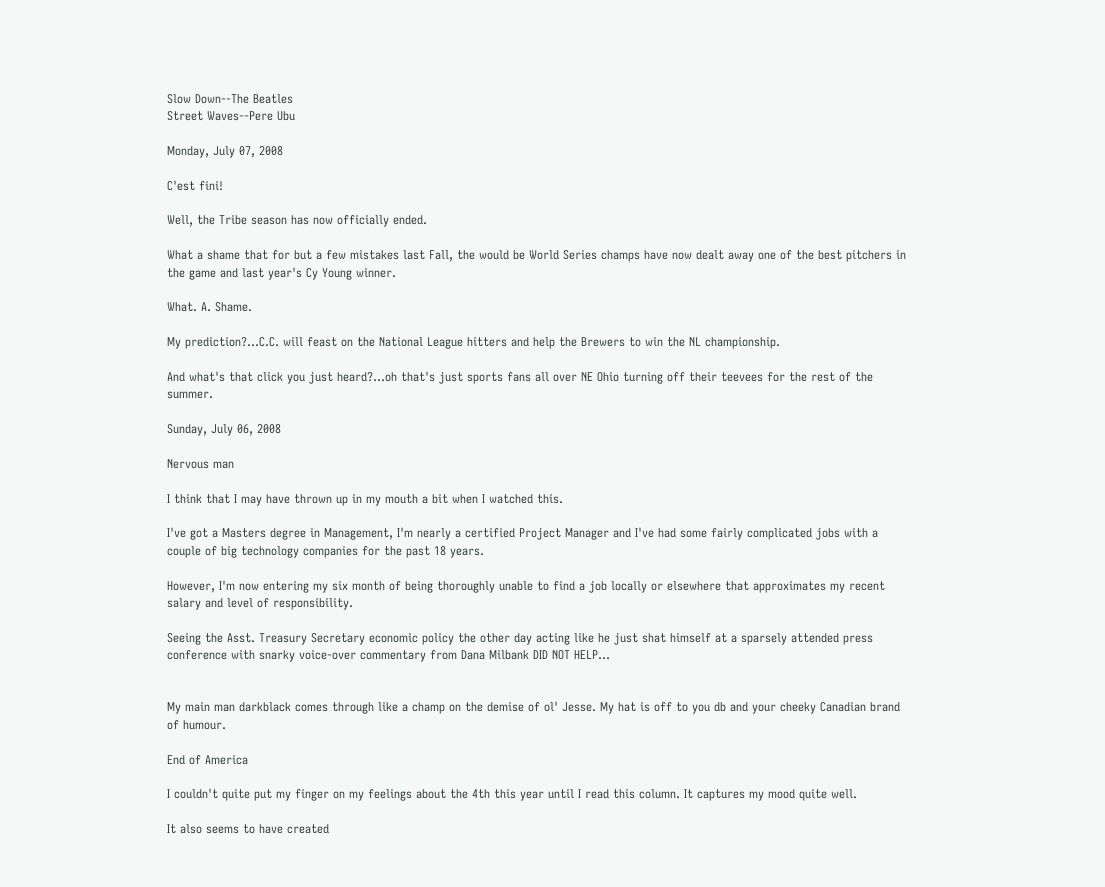Slow Down--The Beatles
Street Waves--Pere Ubu

Monday, July 07, 2008

C'est fini!

Well, the Tribe season has now officially ended.

What a shame that for but a few mistakes last Fall, the would be World Series champs have now dealt away one of the best pitchers in the game and last year's Cy Young winner.

What. A. Shame.

My prediction?...C.C. will feast on the National League hitters and help the Brewers to win the NL championship.

And what's that click you just heard?...oh that's just sports fans all over NE Ohio turning off their teevees for the rest of the summer.

Sunday, July 06, 2008

Nervous man

I think that I may have thrown up in my mouth a bit when I watched this.

I've got a Masters degree in Management, I'm nearly a certified Project Manager and I've had some fairly complicated jobs with a couple of big technology companies for the past 18 years.

However, I'm now entering my six month of being thoroughly unable to find a job locally or elsewhere that approximates my recent salary and level of responsibility.

Seeing the Asst. Treasury Secretary economic policy the other day acting like he just shat himself at a sparsely attended press conference with snarky voice-over commentary from Dana Milbank DID NOT HELP...


My main man darkblack comes through like a champ on the demise of ol' Jesse. My hat is off to you db and your cheeky Canadian brand of humour.

End of America

I couldn't quite put my finger on my feelings about the 4th this year until I read this column. It captures my mood quite well.

It also seems to have created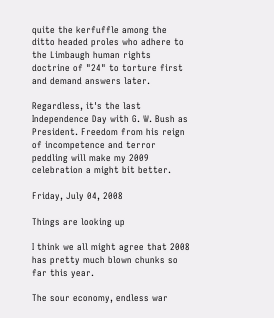quite the kerfuffle among the ditto headed proles who adhere to the Limbaugh human rights doctrine of "24" to torture first and demand answers later.

Regardless, it's the last Independence Day with G. W. Bush as President. Freedom from his reign of incompetence and terror peddling will make my 2009 celebration a might bit better.

Friday, July 04, 2008

Things are looking up

I think we all might agree that 2008 has pretty much blown chunks so far this year.

The sour economy, endless war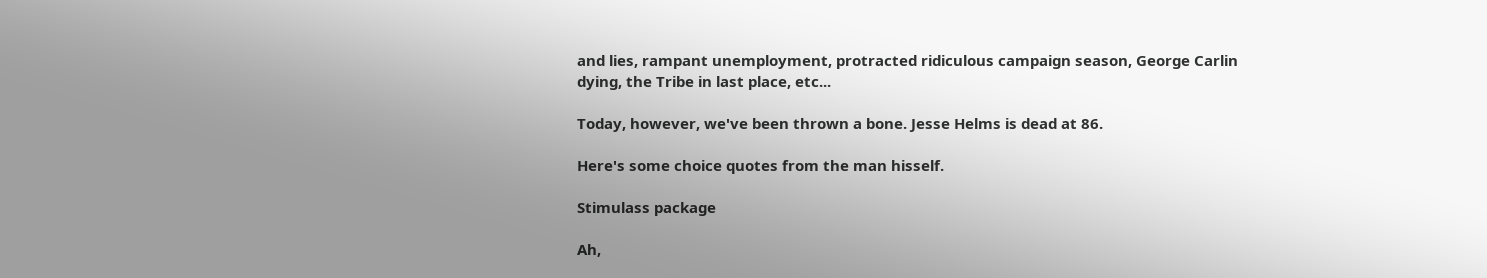and lies, rampant unemployment, protracted ridiculous campaign season, George Carlin dying, the Tribe in last place, etc...

Today, however, we've been thrown a bone. Jesse Helms is dead at 86.

Here's some choice quotes from the man hisself.

Stimulass package

Ah,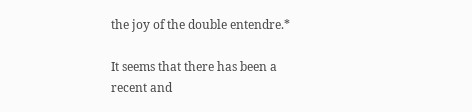the joy of the double entendre.*

It seems that there has been a recent and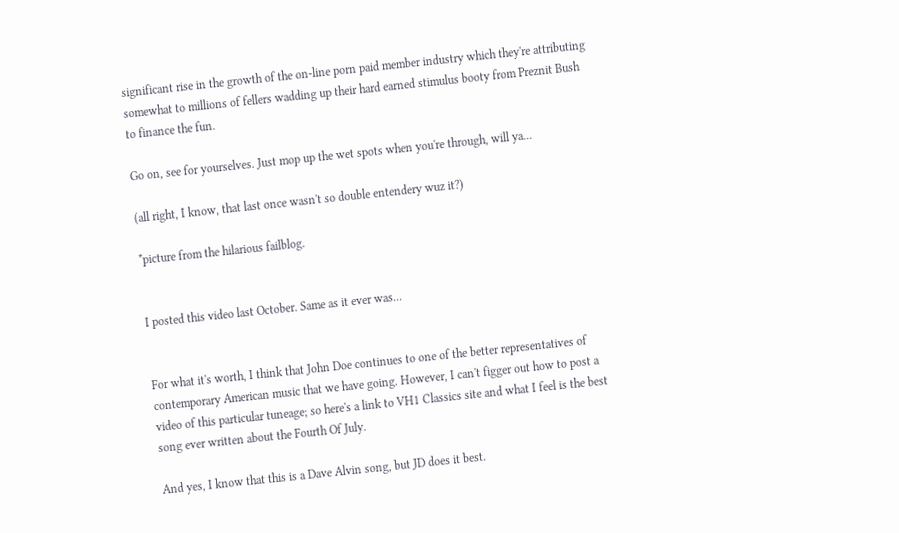significant rise in the growth of the on-line porn paid member industry which they're attributing somewhat to millions of fellers wadding up their hard earned stimulus booty from Preznit Bush to finance the fun.

Go on, see for yourselves. Just mop up the wet spots when you're through, will ya...

(all right, I know, that last once wasn't so double entendery wuz it?)

*picture from the hilarious failblog.


I posted this video last October. Same as it ever was...


For what it's worth, I think that John Doe continues to one of the better representatives of contemporary American music that we have going. However, I can't figger out how to post a video of this particular tuneage; so here's a link to VH1 Classics site and what I feel is the best song ever written about the Fourth Of July.

And yes, I know that this is a Dave Alvin song, but JD does it best.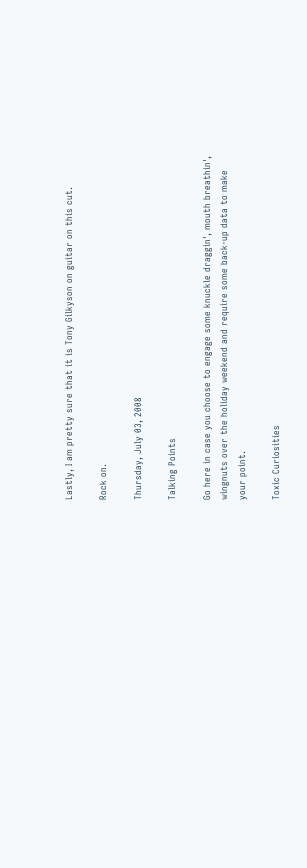Lastly, I am pretty sure that it is Tony Gilkyson on guitar on this cut.

Rock on.

Thursday, July 03, 2008

Talking Points

Go here in case you choose to engage some knuckle draggin', mouth breathin', wingnuts over the holiday weekend and require some back-up data to make your point.

Toxic Curiosities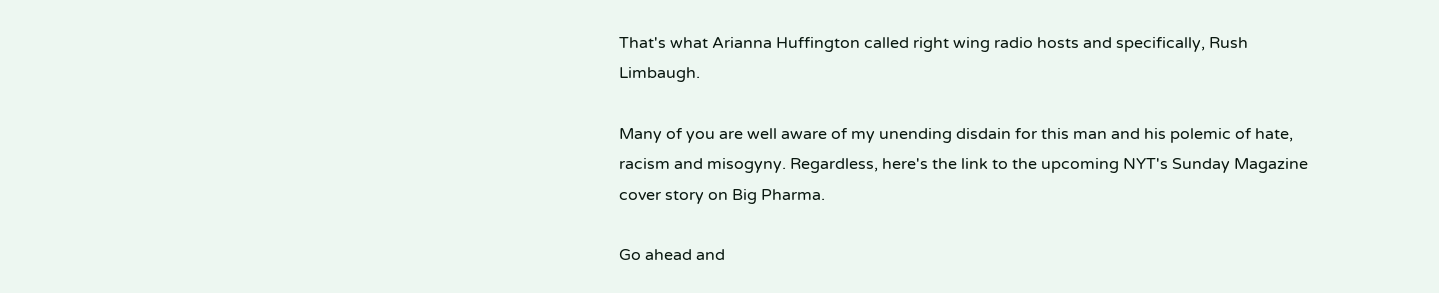That's what Arianna Huffington called right wing radio hosts and specifically, Rush Limbaugh.

Many of you are well aware of my unending disdain for this man and his polemic of hate, racism and misogyny. Regardless, here's the link to the upcoming NYT's Sunday Magazine cover story on Big Pharma.

Go ahead and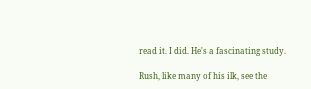read it. I did. He's a fascinating study.

Rush, like many of his ilk, see the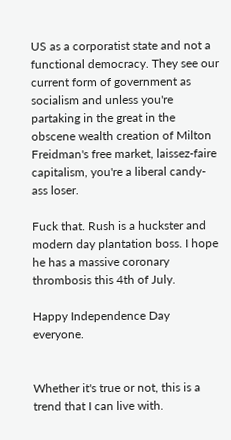US as a corporatist state and not a functional democracy. They see our current form of government as socialism and unless you're partaking in the great in the obscene wealth creation of Milton Freidman's free market, laissez-faire capitalism, you're a liberal candy-ass loser.

Fuck that. Rush is a huckster and modern day plantation boss. I hope he has a massive coronary thrombosis this 4th of July.

Happy Independence Day everyone.


Whether it's true or not, this is a trend that I can live with.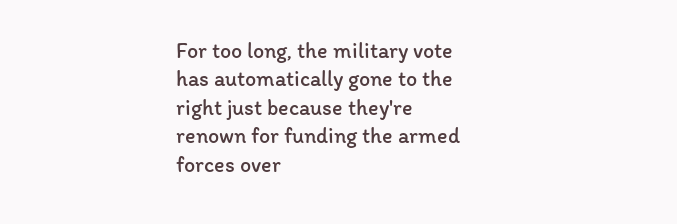For too long, the military vote has automatically gone to the right just because they're renown for funding the armed forces over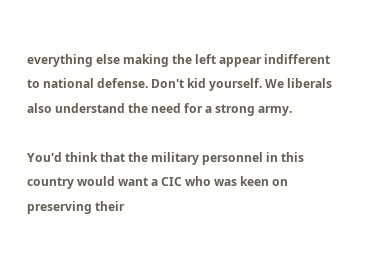everything else making the left appear indifferent to national defense. Don't kid yourself. We liberals also understand the need for a strong army.

You'd think that the military personnel in this country would want a CIC who was keen on preserving their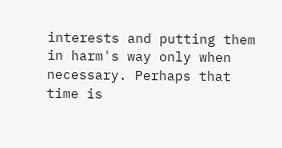interests and putting them in harm's way only when necessary. Perhaps that time is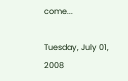come...

Tuesday, July 01, 2008